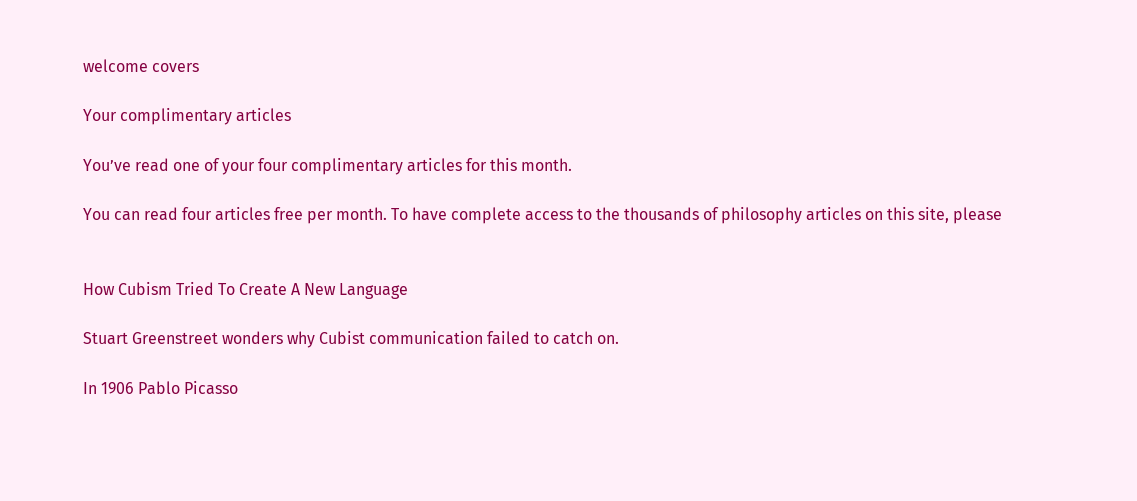welcome covers

Your complimentary articles

You’ve read one of your four complimentary articles for this month.

You can read four articles free per month. To have complete access to the thousands of philosophy articles on this site, please


How Cubism Tried To Create A New Language

Stuart Greenstreet wonders why Cubist communication failed to catch on.

In 1906 Pablo Picasso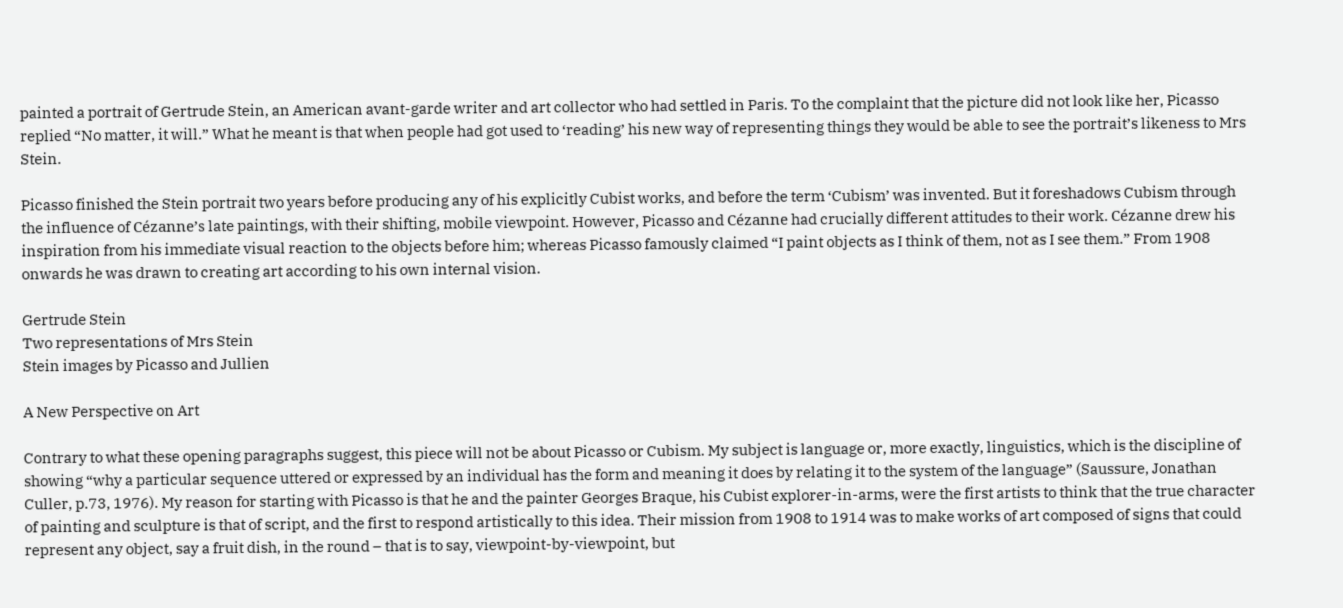painted a portrait of Gertrude Stein, an American avant-garde writer and art collector who had settled in Paris. To the complaint that the picture did not look like her, Picasso replied “No matter, it will.” What he meant is that when people had got used to ‘reading’ his new way of representing things they would be able to see the portrait’s likeness to Mrs Stein.

Picasso finished the Stein portrait two years before producing any of his explicitly Cubist works, and before the term ‘Cubism’ was invented. But it foreshadows Cubism through the influence of Cézanne’s late paintings, with their shifting, mobile viewpoint. However, Picasso and Cézanne had crucially different attitudes to their work. Cézanne drew his inspiration from his immediate visual reaction to the objects before him; whereas Picasso famously claimed “I paint objects as I think of them, not as I see them.” From 1908 onwards he was drawn to creating art according to his own internal vision.

Gertrude Stein
Two representations of Mrs Stein
Stein images by Picasso and Jullien

A New Perspective on Art

Contrary to what these opening paragraphs suggest, this piece will not be about Picasso or Cubism. My subject is language or, more exactly, linguistics, which is the discipline of showing “why a particular sequence uttered or expressed by an individual has the form and meaning it does by relating it to the system of the language” (Saussure, Jonathan Culler, p.73, 1976). My reason for starting with Picasso is that he and the painter Georges Braque, his Cubist explorer-in-arms, were the first artists to think that the true character of painting and sculpture is that of script, and the first to respond artistically to this idea. Their mission from 1908 to 1914 was to make works of art composed of signs that could represent any object, say a fruit dish, in the round – that is to say, viewpoint-by-viewpoint, but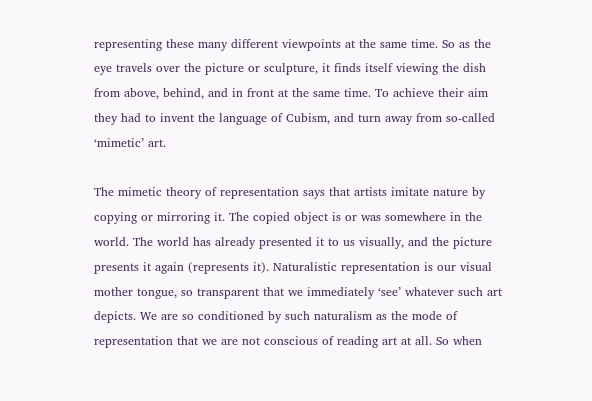representing these many different viewpoints at the same time. So as the eye travels over the picture or sculpture, it finds itself viewing the dish from above, behind, and in front at the same time. To achieve their aim they had to invent the language of Cubism, and turn away from so-called ‘mimetic’ art.

The mimetic theory of representation says that artists imitate nature by copying or mirroring it. The copied object is or was somewhere in the world. The world has already presented it to us visually, and the picture presents it again (represents it). Naturalistic representation is our visual mother tongue, so transparent that we immediately ‘see’ whatever such art depicts. We are so conditioned by such naturalism as the mode of representation that we are not conscious of reading art at all. So when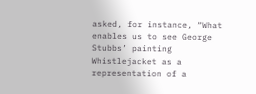asked, for instance, “What enables us to see George Stubbs’ painting Whistlejacket as a representation of a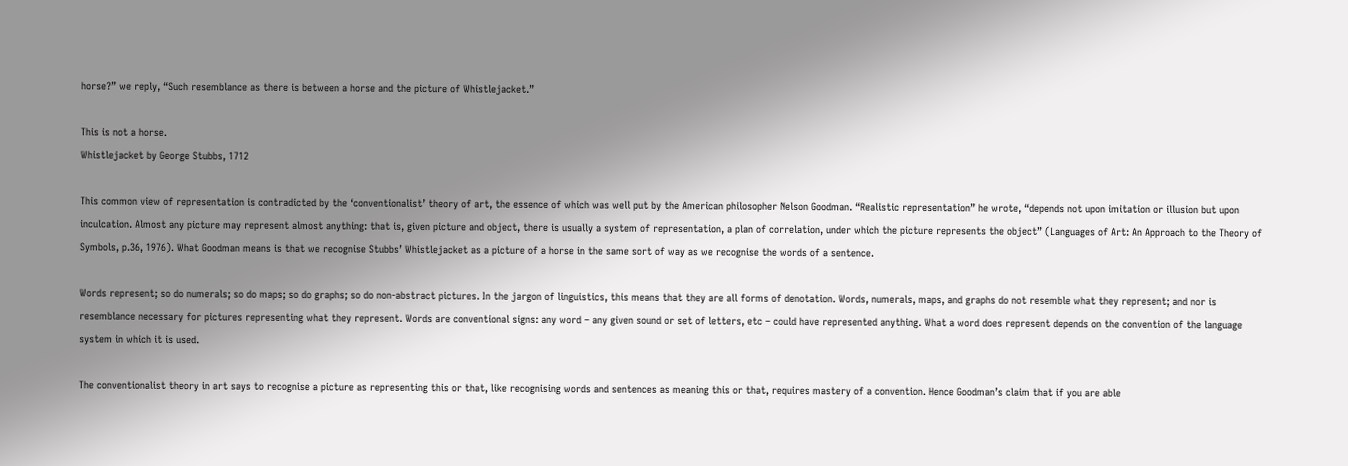horse?” we reply, “Such resemblance as there is between a horse and the picture of Whistlejacket.”

This is not a horse.
Whistlejacket by George Stubbs, 1712

This common view of representation is contradicted by the ‘conventionalist’ theory of art, the essence of which was well put by the American philosopher Nelson Goodman. “Realistic representation” he wrote, “depends not upon imitation or illusion but upon inculcation. Almost any picture may represent almost anything: that is, given picture and object, there is usually a system of representation, a plan of correlation, under which the picture represents the object” (Languages of Art: An Approach to the Theory of Symbols, p.36, 1976). What Goodman means is that we recognise Stubbs’ Whistlejacket as a picture of a horse in the same sort of way as we recognise the words of a sentence.

Words represent; so do numerals; so do maps; so do graphs; so do non-abstract pictures. In the jargon of linguistics, this means that they are all forms of denotation. Words, numerals, maps, and graphs do not resemble what they represent; and nor is resemblance necessary for pictures representing what they represent. Words are conventional signs: any word – any given sound or set of letters, etc – could have represented anything. What a word does represent depends on the convention of the language system in which it is used.

The conventionalist theory in art says to recognise a picture as representing this or that, like recognising words and sentences as meaning this or that, requires mastery of a convention. Hence Goodman’s claim that if you are able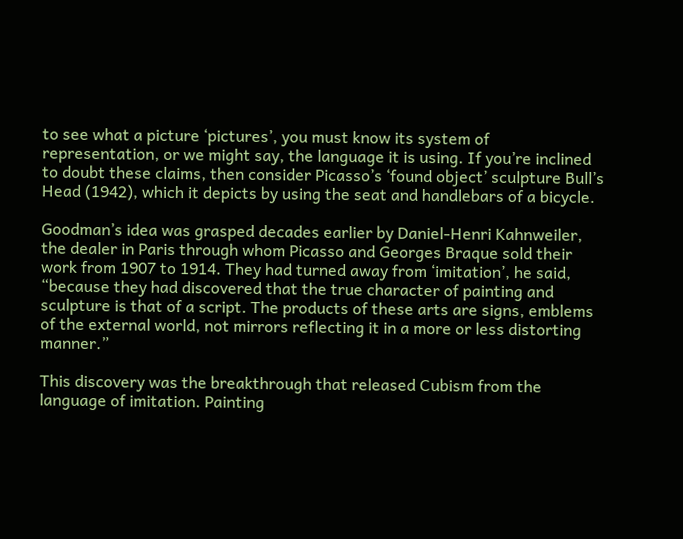to see what a picture ‘pictures’, you must know its system of representation, or we might say, the language it is using. If you’re inclined to doubt these claims, then consider Picasso’s ‘found object’ sculpture Bull’s Head (1942), which it depicts by using the seat and handlebars of a bicycle.

Goodman’s idea was grasped decades earlier by Daniel-Henri Kahnweiler, the dealer in Paris through whom Picasso and Georges Braque sold their work from 1907 to 1914. They had turned away from ‘imitation’, he said, “because they had discovered that the true character of painting and sculpture is that of a script. The products of these arts are signs, emblems of the external world, not mirrors reflecting it in a more or less distorting manner.”

This discovery was the breakthrough that released Cubism from the language of imitation. Painting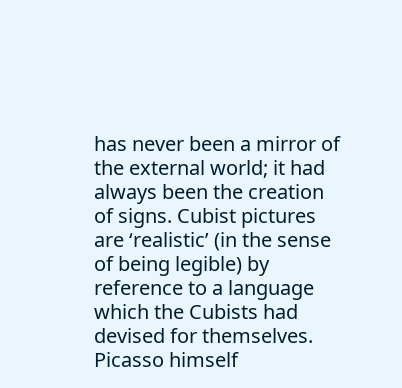has never been a mirror of the external world; it had always been the creation of signs. Cubist pictures are ‘realistic’ (in the sense of being legible) by reference to a language which the Cubists had devised for themselves. Picasso himself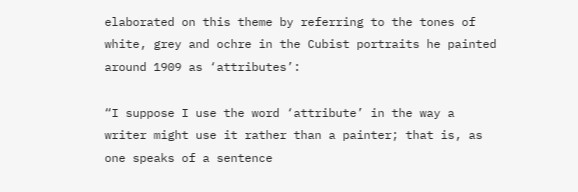elaborated on this theme by referring to the tones of white, grey and ochre in the Cubist portraits he painted around 1909 as ‘attributes’:

“I suppose I use the word ‘attribute’ in the way a writer might use it rather than a painter; that is, as one speaks of a sentence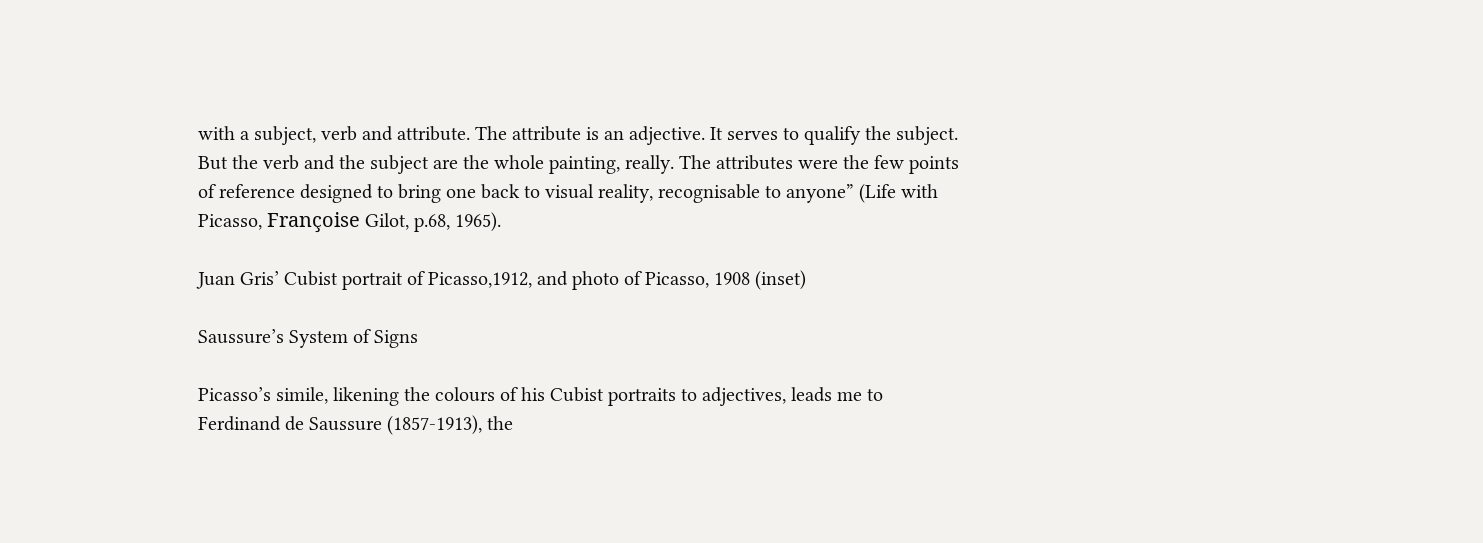with a subject, verb and attribute. The attribute is an adjective. It serves to qualify the subject. But the verb and the subject are the whole painting, really. The attributes were the few points of reference designed to bring one back to visual reality, recognisable to anyone” (Life with Picasso, Françoise Gilot, p.68, 1965).

Juan Gris’ Cubist portrait of Picasso,1912, and photo of Picasso, 1908 (inset)

Saussure’s System of Signs

Picasso’s simile, likening the colours of his Cubist portraits to adjectives, leads me to Ferdinand de Saussure (1857-1913), the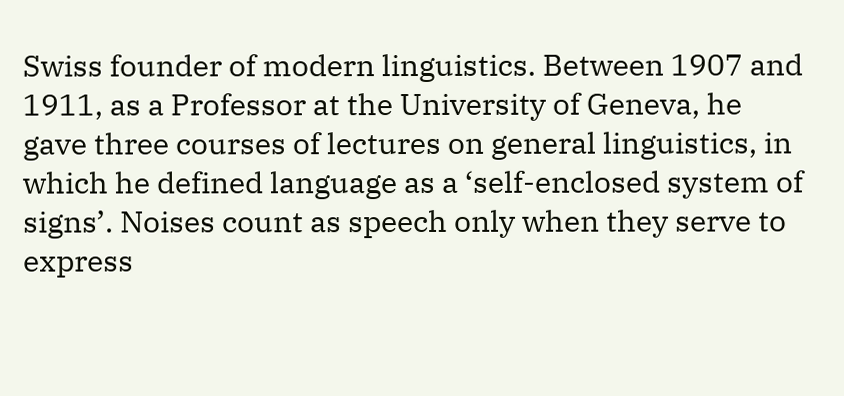Swiss founder of modern linguistics. Between 1907 and 1911, as a Professor at the University of Geneva, he gave three courses of lectures on general linguistics, in which he defined language as a ‘self-enclosed system of signs’. Noises count as speech only when they serve to express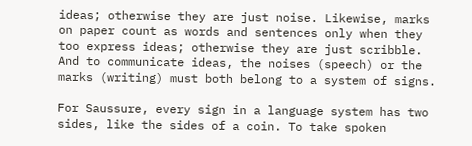ideas; otherwise they are just noise. Likewise, marks on paper count as words and sentences only when they too express ideas; otherwise they are just scribble. And to communicate ideas, the noises (speech) or the marks (writing) must both belong to a system of signs.

For Saussure, every sign in a language system has two sides, like the sides of a coin. To take spoken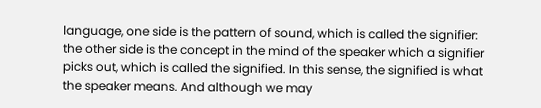language, one side is the pattern of sound, which is called the signifier: the other side is the concept in the mind of the speaker which a signifier picks out, which is called the signified. In this sense, the signified is what the speaker means. And although we may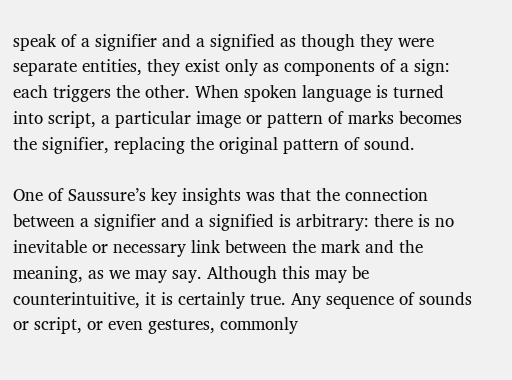speak of a signifier and a signified as though they were separate entities, they exist only as components of a sign: each triggers the other. When spoken language is turned into script, a particular image or pattern of marks becomes the signifier, replacing the original pattern of sound.

One of Saussure’s key insights was that the connection between a signifier and a signified is arbitrary: there is no inevitable or necessary link between the mark and the meaning, as we may say. Although this may be counterintuitive, it is certainly true. Any sequence of sounds or script, or even gestures, commonly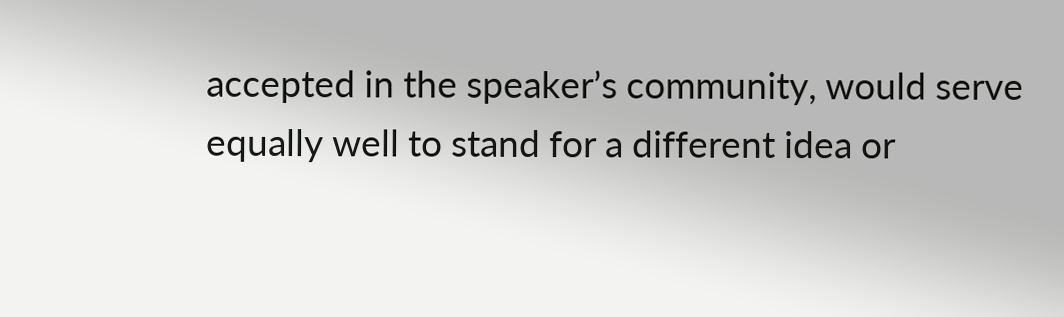accepted in the speaker’s community, would serve equally well to stand for a different idea or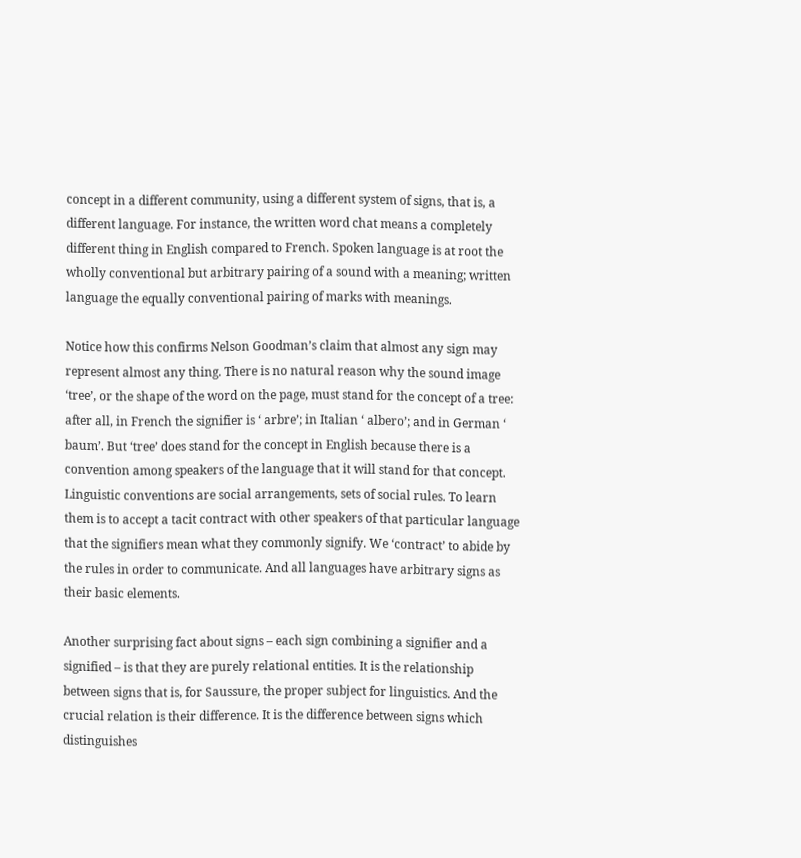concept in a different community, using a different system of signs, that is, a different language. For instance, the written word chat means a completely different thing in English compared to French. Spoken language is at root the wholly conventional but arbitrary pairing of a sound with a meaning; written language the equally conventional pairing of marks with meanings.

Notice how this confirms Nelson Goodman’s claim that almost any sign may represent almost any thing. There is no natural reason why the sound image ‘tree’, or the shape of the word on the page, must stand for the concept of a tree: after all, in French the signifier is ‘ arbre’; in Italian ‘ albero’; and in German ‘ baum’. But ‘tree’ does stand for the concept in English because there is a convention among speakers of the language that it will stand for that concept. Linguistic conventions are social arrangements, sets of social rules. To learn them is to accept a tacit contract with other speakers of that particular language that the signifiers mean what they commonly signify. We ‘contract’ to abide by the rules in order to communicate. And all languages have arbitrary signs as their basic elements.

Another surprising fact about signs – each sign combining a signifier and a signified – is that they are purely relational entities. It is the relationship between signs that is, for Saussure, the proper subject for linguistics. And the crucial relation is their difference. It is the difference between signs which distinguishes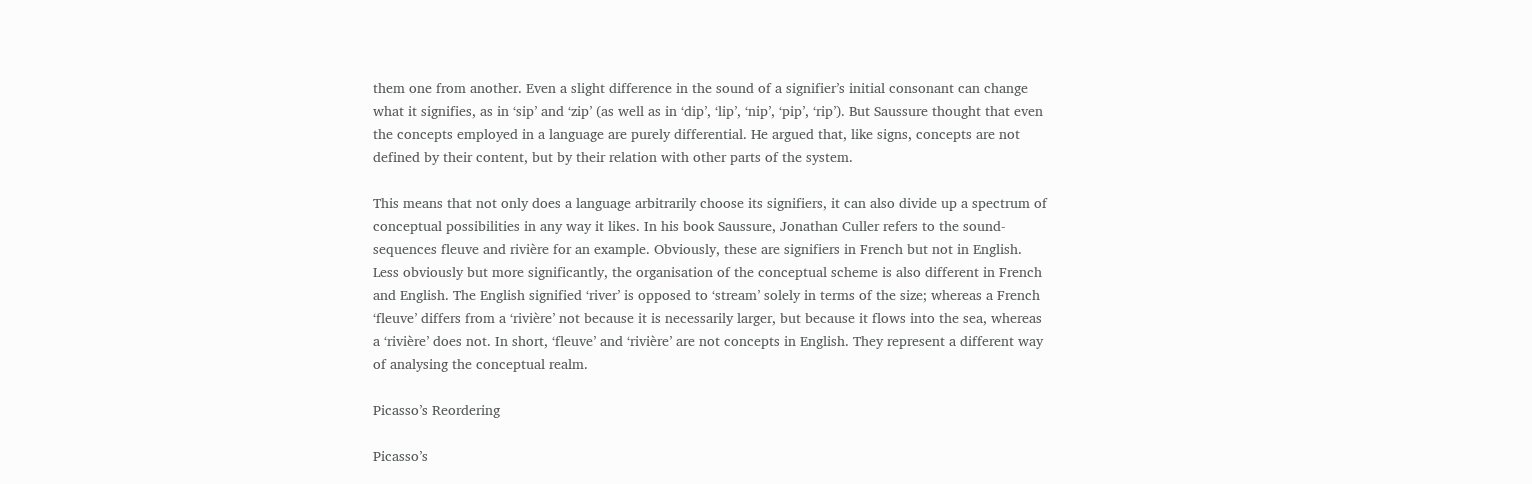them one from another. Even a slight difference in the sound of a signifier’s initial consonant can change what it signifies, as in ‘sip’ and ‘zip’ (as well as in ‘dip’, ‘lip’, ‘nip’, ‘pip’, ‘rip’). But Saussure thought that even the concepts employed in a language are purely differential. He argued that, like signs, concepts are not defined by their content, but by their relation with other parts of the system.

This means that not only does a language arbitrarily choose its signifiers, it can also divide up a spectrum of conceptual possibilities in any way it likes. In his book Saussure, Jonathan Culler refers to the sound-sequences fleuve and rivière for an example. Obviously, these are signifiers in French but not in English. Less obviously but more significantly, the organisation of the conceptual scheme is also different in French and English. The English signified ‘river’ is opposed to ‘stream’ solely in terms of the size; whereas a French ‘fleuve’ differs from a ‘rivière’ not because it is necessarily larger, but because it flows into the sea, whereas a ‘rivière’ does not. In short, ‘fleuve’ and ‘rivière’ are not concepts in English. They represent a different way of analysing the conceptual realm.

Picasso’s Reordering

Picasso’s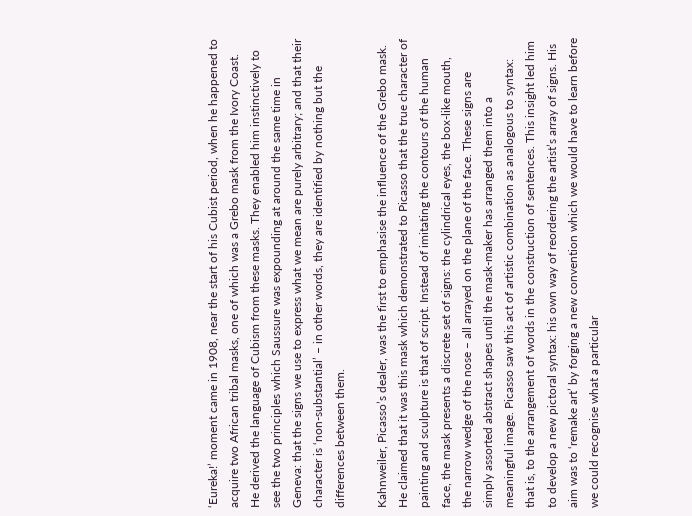‘Eureka!’ moment came in 1908, near the start of his Cubist period, when he happened to acquire two African tribal masks, one of which was a Grebo mask from the Ivory Coast. He derived the language of Cubism from these masks. They enabled him instinctively to see the two principles which Saussure was expounding at around the same time in Geneva: that the signs we use to express what we mean are purely arbitrary; and that their character is ‘non-substantial’ – in other words, they are identified by nothing but the differences between them.

Kahnweiler, Picasso’s dealer, was the first to emphasise the influence of the Grebo mask. He claimed that it was this mask which demonstrated to Picasso that the true character of painting and sculpture is that of script. Instead of imitating the contours of the human face, the mask presents a discrete set of signs: the cylindrical eyes, the box-like mouth, the narrow wedge of the nose – all arrayed on the plane of the face. These signs are simply assorted abstract shapes until the mask-maker has arranged them into a meaningful image. Picasso saw this act of artistic combination as analogous to syntax: that is, to the arrangement of words in the construction of sentences. This insight led him to develop a new pictoral syntax: his own way of reordering the artist’s array of signs. His aim was to ‘remake art’ by forging a new convention which we would have to learn before we could recognise what a particular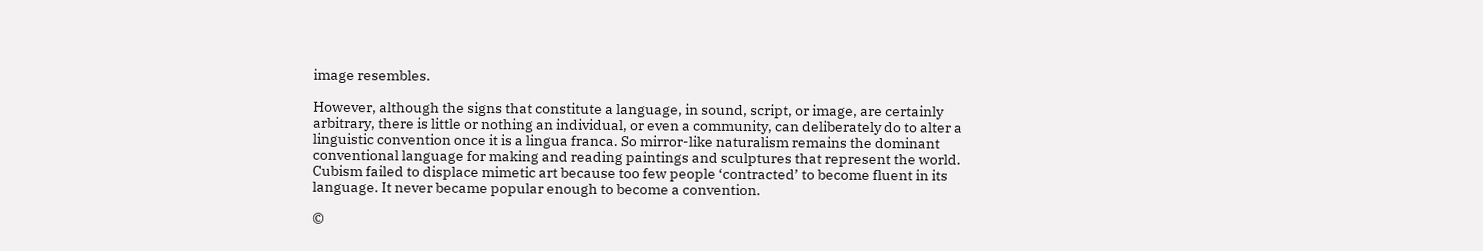image resembles.

However, although the signs that constitute a language, in sound, script, or image, are certainly arbitrary, there is little or nothing an individual, or even a community, can deliberately do to alter a linguistic convention once it is a lingua franca. So mirror-like naturalism remains the dominant conventional language for making and reading paintings and sculptures that represent the world. Cubism failed to displace mimetic art because too few people ‘contracted’ to become fluent in its language. It never became popular enough to become a convention.

©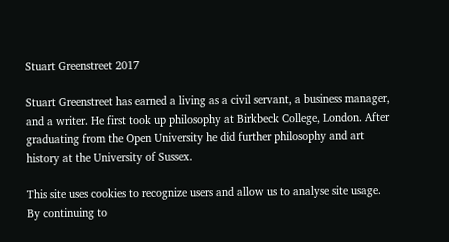Stuart Greenstreet 2017

Stuart Greenstreet has earned a living as a civil servant, a business manager, and a writer. He first took up philosophy at Birkbeck College, London. After graduating from the Open University he did further philosophy and art history at the University of Sussex.

This site uses cookies to recognize users and allow us to analyse site usage. By continuing to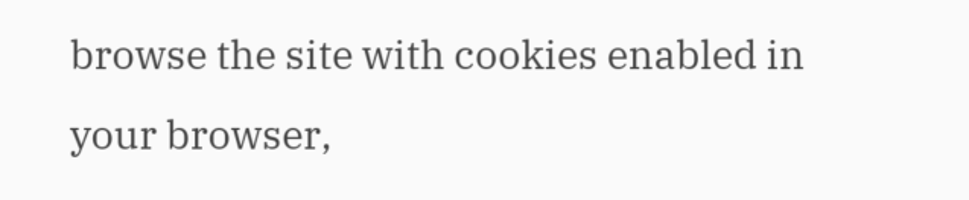browse the site with cookies enabled in your browser,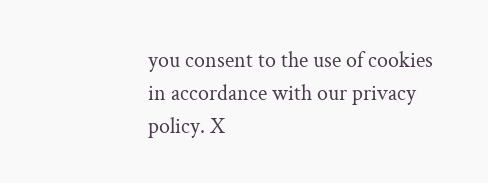you consent to the use of cookies in accordance with our privacy policy. X